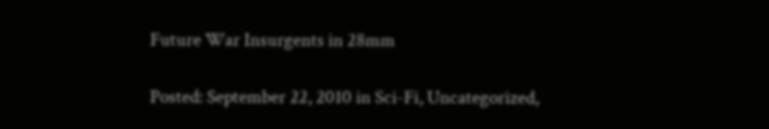Future War Insurgents in 28mm

Posted: September 22, 2010 in Sci-Fi, Uncategorized,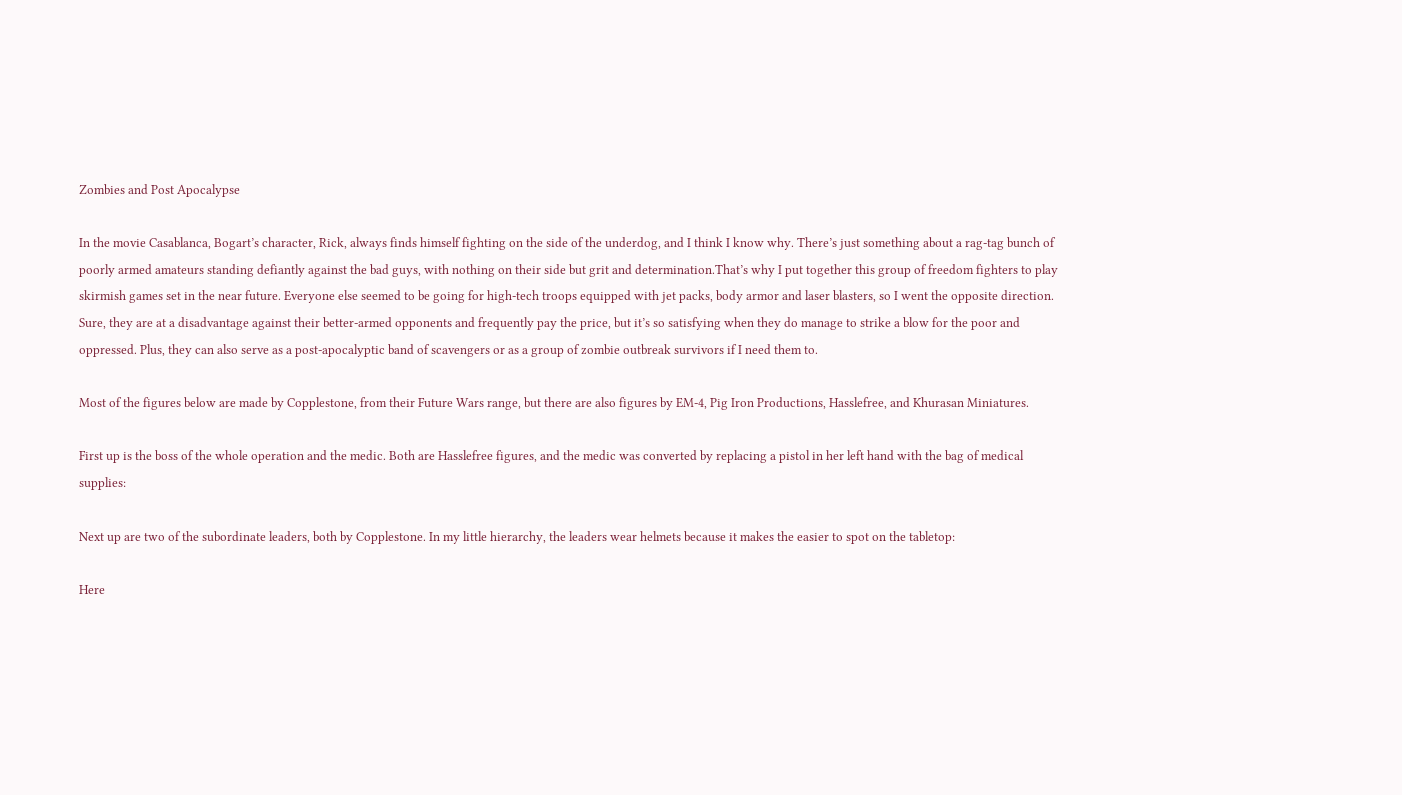Zombies and Post Apocalypse

In the movie Casablanca, Bogart’s character, Rick, always finds himself fighting on the side of the underdog, and I think I know why. There’s just something about a rag-tag bunch of poorly armed amateurs standing defiantly against the bad guys, with nothing on their side but grit and determination.That’s why I put together this group of freedom fighters to play skirmish games set in the near future. Everyone else seemed to be going for high-tech troops equipped with jet packs, body armor and laser blasters, so I went the opposite direction. Sure, they are at a disadvantage against their better-armed opponents and frequently pay the price, but it’s so satisfying when they do manage to strike a blow for the poor and oppressed. Plus, they can also serve as a post-apocalyptic band of scavengers or as a group of zombie outbreak survivors if I need them to.

Most of the figures below are made by Copplestone, from their Future Wars range, but there are also figures by EM-4, Pig Iron Productions, Hasslefree, and Khurasan Miniatures.

First up is the boss of the whole operation and the medic. Both are Hasslefree figures, and the medic was converted by replacing a pistol in her left hand with the bag of medical supplies:

Next up are two of the subordinate leaders, both by Copplestone. In my little hierarchy, the leaders wear helmets because it makes the easier to spot on the tabletop:

Here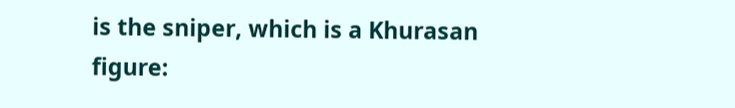is the sniper, which is a Khurasan figure: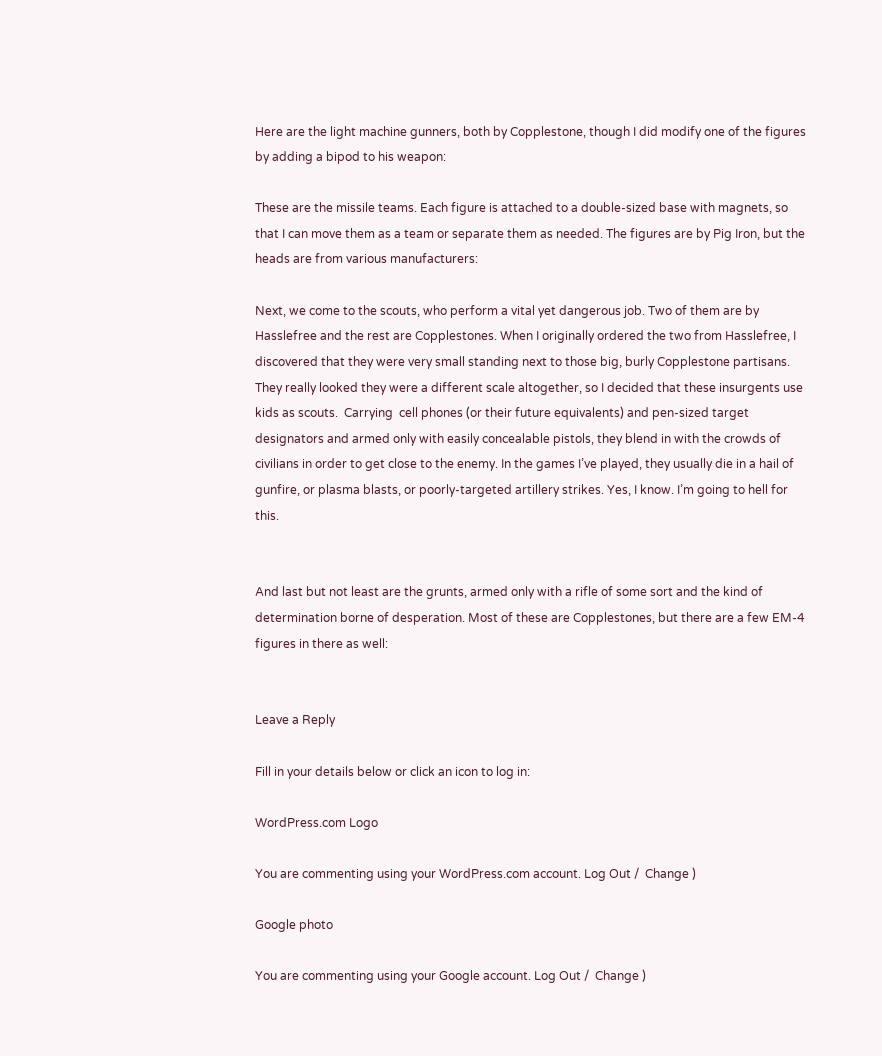Here are the light machine gunners, both by Copplestone, though I did modify one of the figures by adding a bipod to his weapon:

These are the missile teams. Each figure is attached to a double-sized base with magnets, so that I can move them as a team or separate them as needed. The figures are by Pig Iron, but the heads are from various manufacturers:

Next, we come to the scouts, who perform a vital yet dangerous job. Two of them are by Hasslefree and the rest are Copplestones. When I originally ordered the two from Hasslefree, I discovered that they were very small standing next to those big, burly Copplestone partisans. They really looked they were a different scale altogether, so I decided that these insurgents use kids as scouts.  Carrying  cell phones (or their future equivalents) and pen-sized target designators and armed only with easily concealable pistols, they blend in with the crowds of civilians in order to get close to the enemy. In the games I’ve played, they usually die in a hail of gunfire, or plasma blasts, or poorly-targeted artillery strikes. Yes, I know. I’m going to hell for this.


And last but not least are the grunts, armed only with a rifle of some sort and the kind of determination borne of desperation. Most of these are Copplestones, but there are a few EM-4 figures in there as well:


Leave a Reply

Fill in your details below or click an icon to log in:

WordPress.com Logo

You are commenting using your WordPress.com account. Log Out /  Change )

Google photo

You are commenting using your Google account. Log Out /  Change )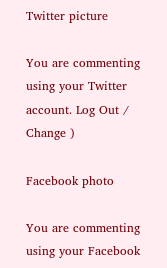Twitter picture

You are commenting using your Twitter account. Log Out /  Change )

Facebook photo

You are commenting using your Facebook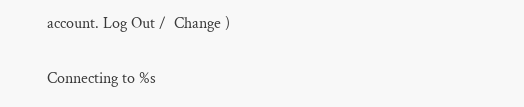account. Log Out /  Change )

Connecting to %s